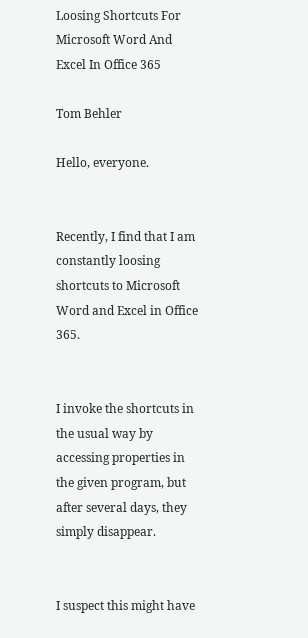Loosing Shortcuts For Microsoft Word And Excel In Office 365

Tom Behler

Hello, everyone.


Recently, I find that I am constantly loosing shortcuts to Microsoft Word and Excel in Office 365.


I invoke the shortcuts in the usual way by accessing properties in the given program, but after several days, they simply disappear.


I suspect this might have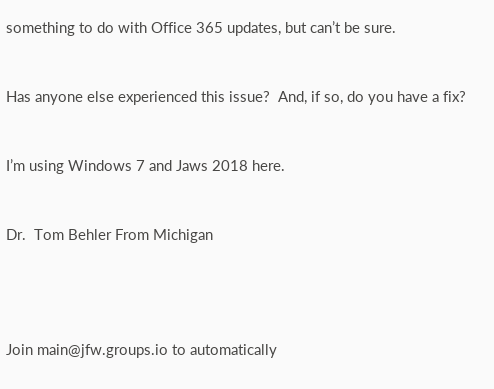something to do with Office 365 updates, but can’t be sure.


Has anyone else experienced this issue?  And, if so, do you have a fix?


I’m using Windows 7 and Jaws 2018 here.


Dr.  Tom Behler From Michigan




Join main@jfw.groups.io to automatically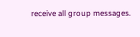receive all group messages.